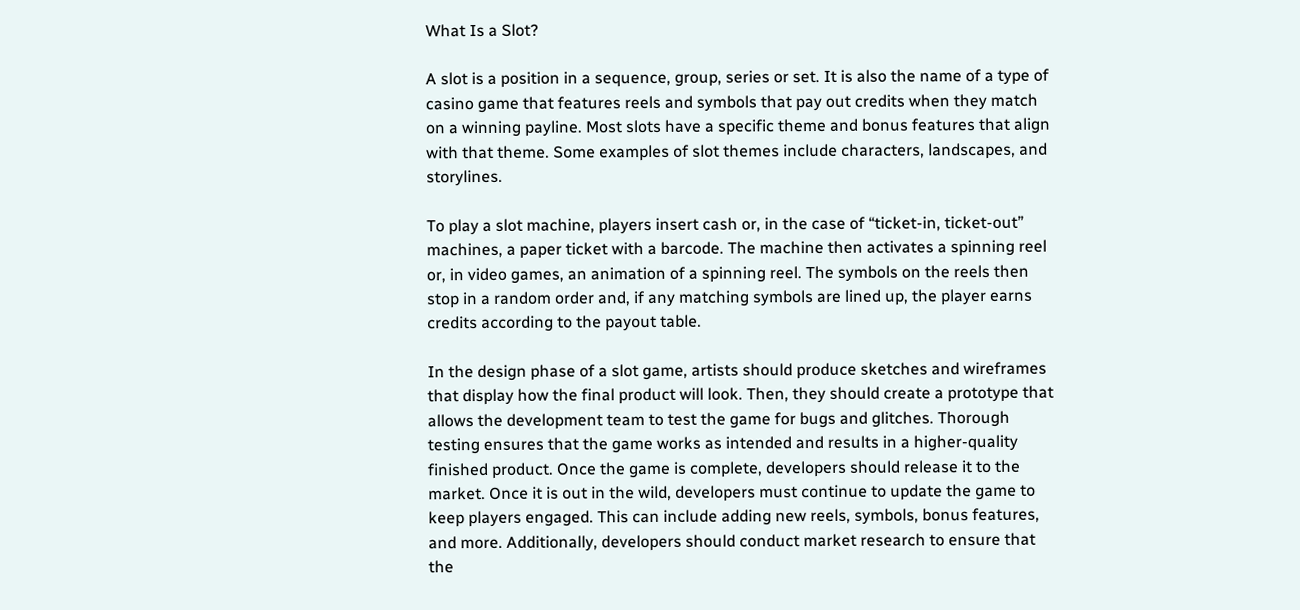What Is a Slot?

A slot is a position in a sequence, group, series or set. It is also the name of a type of casino game that features reels and symbols that pay out credits when they match on a winning payline. Most slots have a specific theme and bonus features that align with that theme. Some examples of slot themes include characters, landscapes, and storylines.

To play a slot machine, players insert cash or, in the case of “ticket-in, ticket-out” machines, a paper ticket with a barcode. The machine then activates a spinning reel or, in video games, an animation of a spinning reel. The symbols on the reels then stop in a random order and, if any matching symbols are lined up, the player earns credits according to the payout table.

In the design phase of a slot game, artists should produce sketches and wireframes that display how the final product will look. Then, they should create a prototype that allows the development team to test the game for bugs and glitches. Thorough testing ensures that the game works as intended and results in a higher-quality finished product. Once the game is complete, developers should release it to the market. Once it is out in the wild, developers must continue to update the game to keep players engaged. This can include adding new reels, symbols, bonus features, and more. Additionally, developers should conduct market research to ensure that the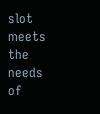slot meets the needs of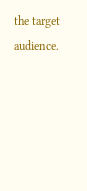the target audience.